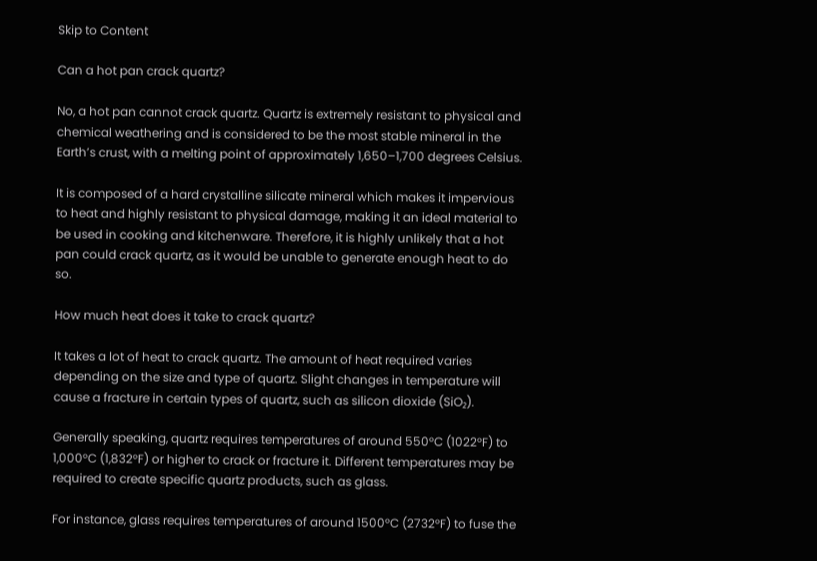Skip to Content

Can a hot pan crack quartz?

No, a hot pan cannot crack quartz. Quartz is extremely resistant to physical and chemical weathering and is considered to be the most stable mineral in the Earth’s crust, with a melting point of approximately 1,650–1,700 degrees Celsius.

It is composed of a hard crystalline silicate mineral which makes it impervious to heat and highly resistant to physical damage, making it an ideal material to be used in cooking and kitchenware. Therefore, it is highly unlikely that a hot pan could crack quartz, as it would be unable to generate enough heat to do so.

How much heat does it take to crack quartz?

It takes a lot of heat to crack quartz. The amount of heat required varies depending on the size and type of quartz. Slight changes in temperature will cause a fracture in certain types of quartz, such as silicon dioxide (SiO₂).

Generally speaking, quartz requires temperatures of around 550°C (1022°F) to 1,000°C (1,832°F) or higher to crack or fracture it. Different temperatures may be required to create specific quartz products, such as glass.

For instance, glass requires temperatures of around 1500°C (2732°F) to fuse the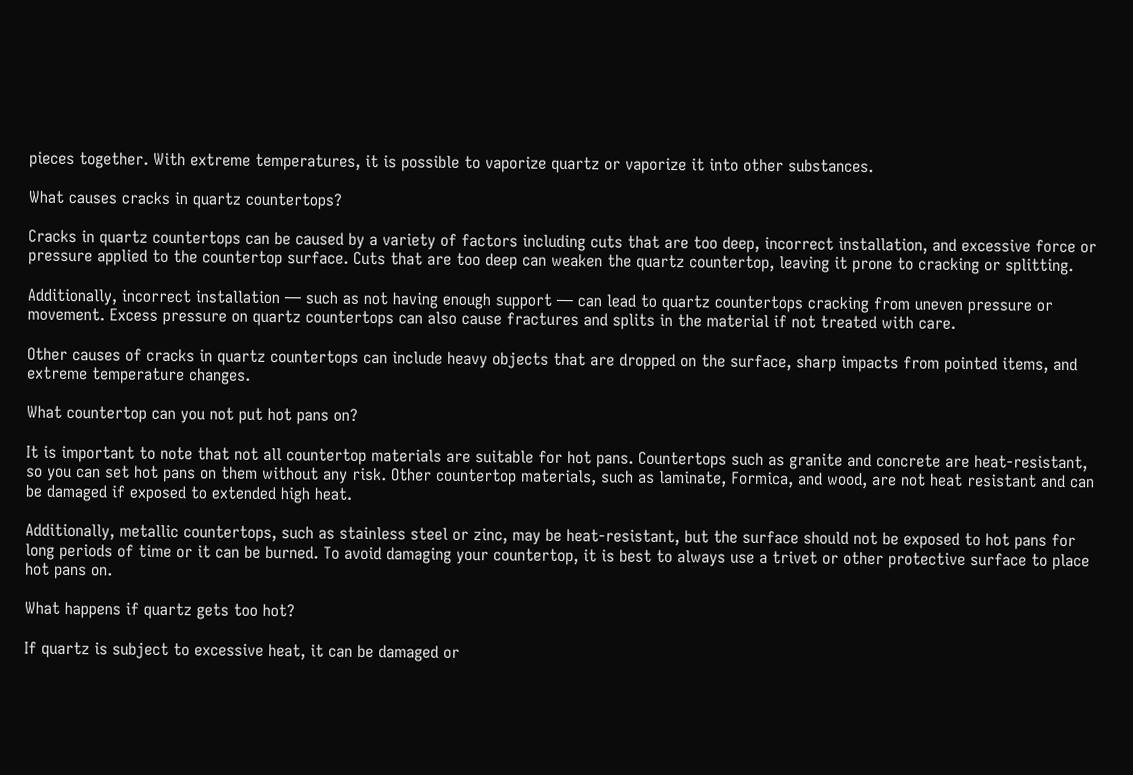pieces together. With extreme temperatures, it is possible to vaporize quartz or vaporize it into other substances.

What causes cracks in quartz countertops?

Cracks in quartz countertops can be caused by a variety of factors including cuts that are too deep, incorrect installation, and excessive force or pressure applied to the countertop surface. Cuts that are too deep can weaken the quartz countertop, leaving it prone to cracking or splitting.

Additionally, incorrect installation — such as not having enough support — can lead to quartz countertops cracking from uneven pressure or movement. Excess pressure on quartz countertops can also cause fractures and splits in the material if not treated with care.

Other causes of cracks in quartz countertops can include heavy objects that are dropped on the surface, sharp impacts from pointed items, and extreme temperature changes.

What countertop can you not put hot pans on?

It is important to note that not all countertop materials are suitable for hot pans. Countertops such as granite and concrete are heat-resistant, so you can set hot pans on them without any risk. Other countertop materials, such as laminate, Formica, and wood, are not heat resistant and can be damaged if exposed to extended high heat.

Additionally, metallic countertops, such as stainless steel or zinc, may be heat-resistant, but the surface should not be exposed to hot pans for long periods of time or it can be burned. To avoid damaging your countertop, it is best to always use a trivet or other protective surface to place hot pans on.

What happens if quartz gets too hot?

If quartz is subject to excessive heat, it can be damaged or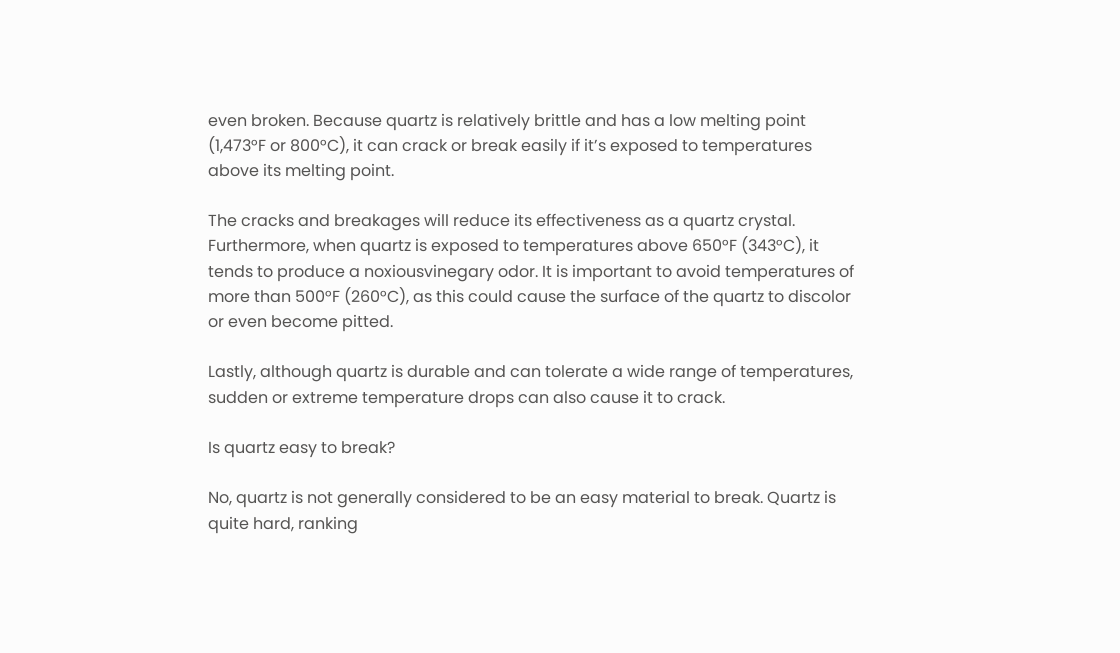even broken. Because quartz is relatively brittle and has a low melting point (1,473°F or 800°C), it can crack or break easily if it’s exposed to temperatures above its melting point.

The cracks and breakages will reduce its effectiveness as a quartz crystal. Furthermore, when quartz is exposed to temperatures above 650°F (343°C), it tends to produce a noxiousvinegary odor. It is important to avoid temperatures of more than 500°F (260°C), as this could cause the surface of the quartz to discolor or even become pitted.

Lastly, although quartz is durable and can tolerate a wide range of temperatures, sudden or extreme temperature drops can also cause it to crack.

Is quartz easy to break?

No, quartz is not generally considered to be an easy material to break. Quartz is quite hard, ranking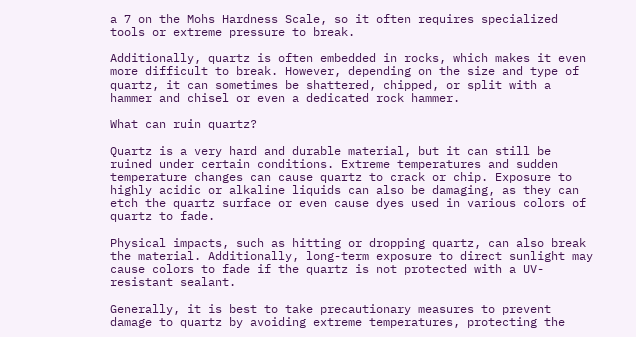a 7 on the Mohs Hardness Scale, so it often requires specialized tools or extreme pressure to break.

Additionally, quartz is often embedded in rocks, which makes it even more difficult to break. However, depending on the size and type of quartz, it can sometimes be shattered, chipped, or split with a hammer and chisel or even a dedicated rock hammer.

What can ruin quartz?

Quartz is a very hard and durable material, but it can still be ruined under certain conditions. Extreme temperatures and sudden temperature changes can cause quartz to crack or chip. Exposure to highly acidic or alkaline liquids can also be damaging, as they can etch the quartz surface or even cause dyes used in various colors of quartz to fade.

Physical impacts, such as hitting or dropping quartz, can also break the material. Additionally, long-term exposure to direct sunlight may cause colors to fade if the quartz is not protected with a UV-resistant sealant.

Generally, it is best to take precautionary measures to prevent damage to quartz by avoiding extreme temperatures, protecting the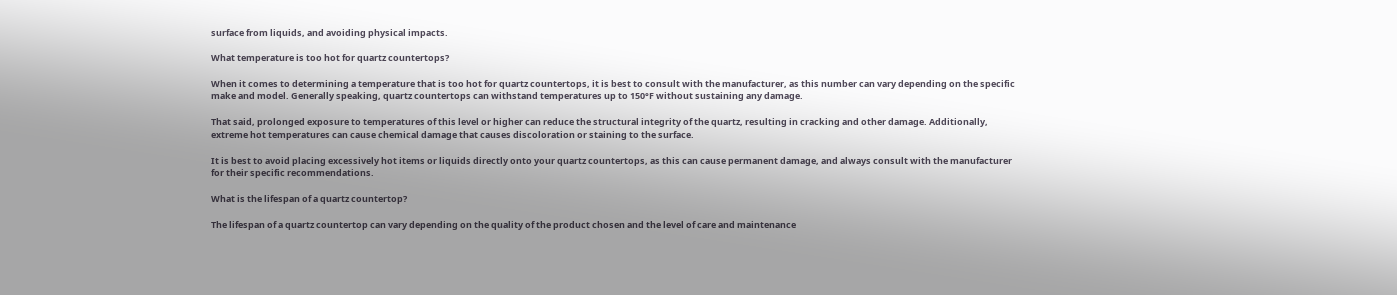surface from liquids, and avoiding physical impacts.

What temperature is too hot for quartz countertops?

When it comes to determining a temperature that is too hot for quartz countertops, it is best to consult with the manufacturer, as this number can vary depending on the specific make and model. Generally speaking, quartz countertops can withstand temperatures up to 150°F without sustaining any damage.

That said, prolonged exposure to temperatures of this level or higher can reduce the structural integrity of the quartz, resulting in cracking and other damage. Additionally, extreme hot temperatures can cause chemical damage that causes discoloration or staining to the surface.

It is best to avoid placing excessively hot items or liquids directly onto your quartz countertops, as this can cause permanent damage, and always consult with the manufacturer for their specific recommendations.

What is the lifespan of a quartz countertop?

The lifespan of a quartz countertop can vary depending on the quality of the product chosen and the level of care and maintenance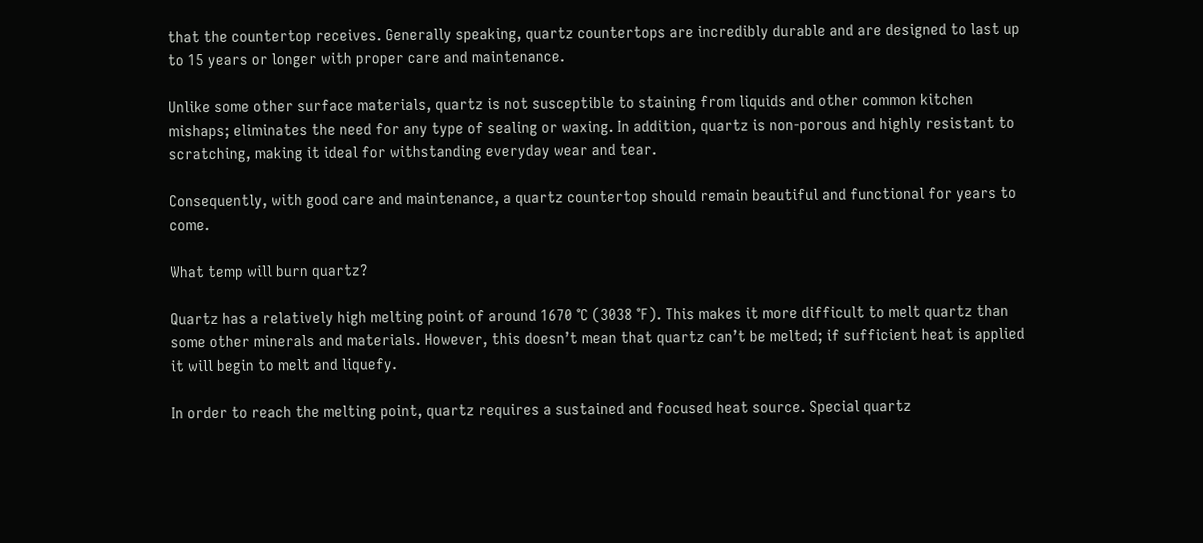that the countertop receives. Generally speaking, quartz countertops are incredibly durable and are designed to last up to 15 years or longer with proper care and maintenance.

Unlike some other surface materials, quartz is not susceptible to staining from liquids and other common kitchen mishaps; eliminates the need for any type of sealing or waxing. In addition, quartz is non-porous and highly resistant to scratching, making it ideal for withstanding everyday wear and tear.

Consequently, with good care and maintenance, a quartz countertop should remain beautiful and functional for years to come.

What temp will burn quartz?

Quartz has a relatively high melting point of around 1670 °C (3038 °F). This makes it more difficult to melt quartz than some other minerals and materials. However, this doesn’t mean that quartz can’t be melted; if sufficient heat is applied it will begin to melt and liquefy.

In order to reach the melting point, quartz requires a sustained and focused heat source. Special quartz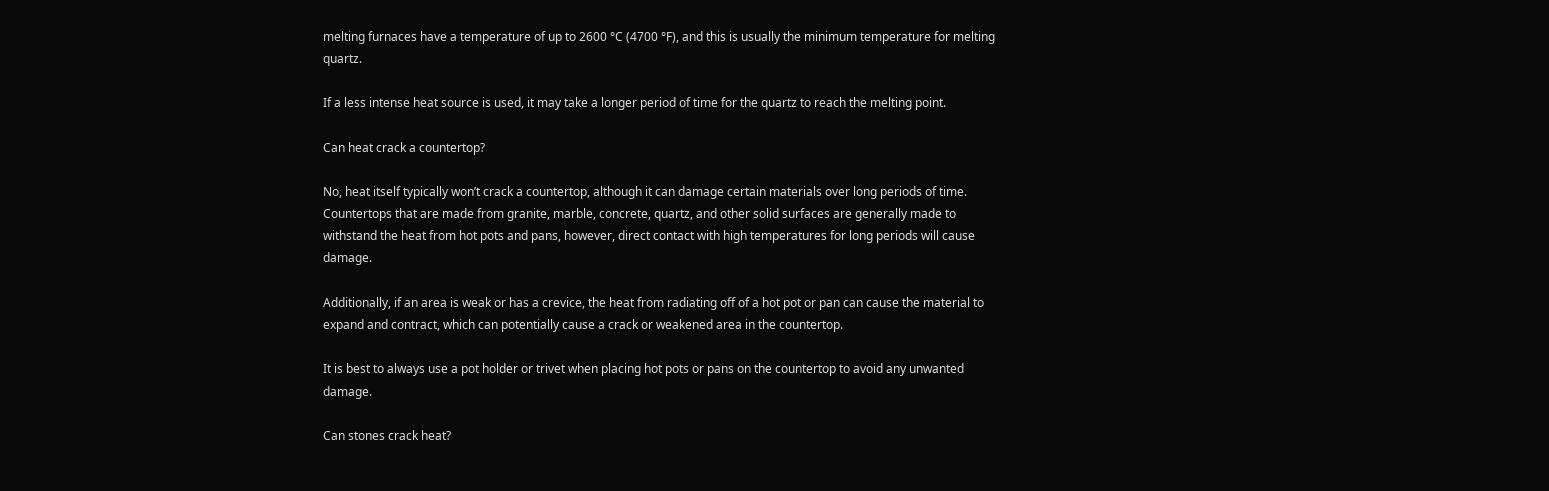melting furnaces have a temperature of up to 2600 °C (4700 °F), and this is usually the minimum temperature for melting quartz.

If a less intense heat source is used, it may take a longer period of time for the quartz to reach the melting point.

Can heat crack a countertop?

No, heat itself typically won’t crack a countertop, although it can damage certain materials over long periods of time. Countertops that are made from granite, marble, concrete, quartz, and other solid surfaces are generally made to withstand the heat from hot pots and pans, however, direct contact with high temperatures for long periods will cause damage.

Additionally, if an area is weak or has a crevice, the heat from radiating off of a hot pot or pan can cause the material to expand and contract, which can potentially cause a crack or weakened area in the countertop.

It is best to always use a pot holder or trivet when placing hot pots or pans on the countertop to avoid any unwanted damage.

Can stones crack heat?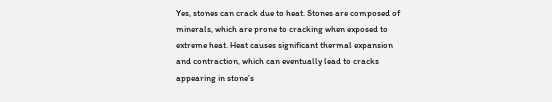Yes, stones can crack due to heat. Stones are composed of minerals, which are prone to cracking when exposed to extreme heat. Heat causes significant thermal expansion and contraction, which can eventually lead to cracks appearing in stone’s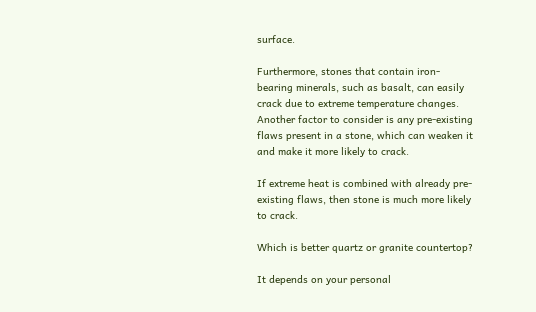surface.

Furthermore, stones that contain iron-bearing minerals, such as basalt, can easily crack due to extreme temperature changes. Another factor to consider is any pre-existing flaws present in a stone, which can weaken it and make it more likely to crack.

If extreme heat is combined with already pre-existing flaws, then stone is much more likely to crack.

Which is better quartz or granite countertop?

It depends on your personal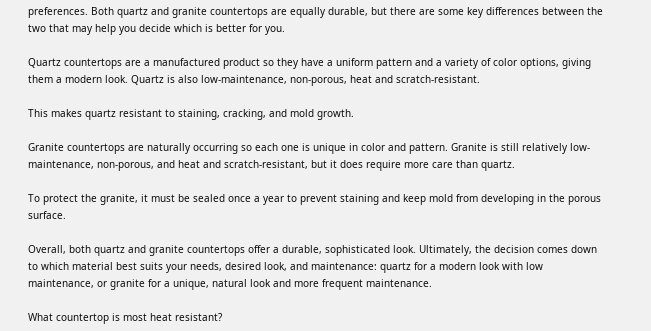preferences. Both quartz and granite countertops are equally durable, but there are some key differences between the two that may help you decide which is better for you.

Quartz countertops are a manufactured product so they have a uniform pattern and a variety of color options, giving them a modern look. Quartz is also low-maintenance, non-porous, heat and scratch-resistant.

This makes quartz resistant to staining, cracking, and mold growth.

Granite countertops are naturally occurring so each one is unique in color and pattern. Granite is still relatively low-maintenance, non-porous, and heat and scratch-resistant, but it does require more care than quartz.

To protect the granite, it must be sealed once a year to prevent staining and keep mold from developing in the porous surface.

Overall, both quartz and granite countertops offer a durable, sophisticated look. Ultimately, the decision comes down to which material best suits your needs, desired look, and maintenance: quartz for a modern look with low maintenance, or granite for a unique, natural look and more frequent maintenance.

What countertop is most heat resistant?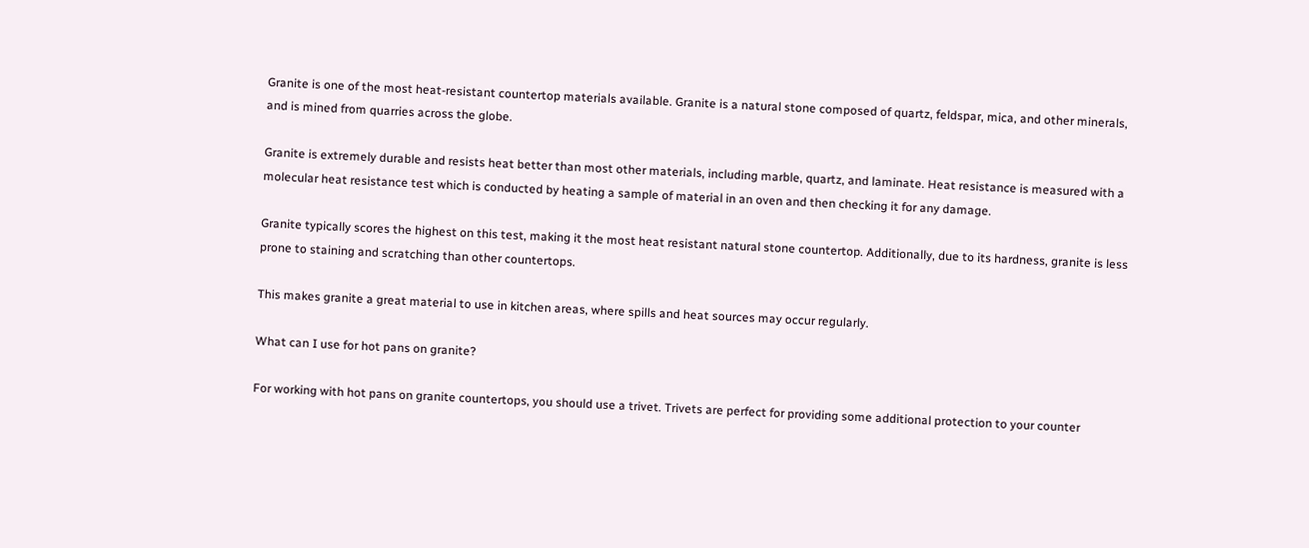Granite is one of the most heat-resistant countertop materials available. Granite is a natural stone composed of quartz, feldspar, mica, and other minerals, and is mined from quarries across the globe.

Granite is extremely durable and resists heat better than most other materials, including marble, quartz, and laminate. Heat resistance is measured with a molecular heat resistance test which is conducted by heating a sample of material in an oven and then checking it for any damage.

Granite typically scores the highest on this test, making it the most heat resistant natural stone countertop. Additionally, due to its hardness, granite is less prone to staining and scratching than other countertops.

This makes granite a great material to use in kitchen areas, where spills and heat sources may occur regularly.

What can I use for hot pans on granite?

For working with hot pans on granite countertops, you should use a trivet. Trivets are perfect for providing some additional protection to your counter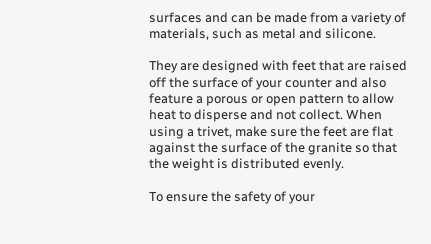surfaces and can be made from a variety of materials, such as metal and silicone.

They are designed with feet that are raised off the surface of your counter and also feature a porous or open pattern to allow heat to disperse and not collect. When using a trivet, make sure the feet are flat against the surface of the granite so that the weight is distributed evenly.

To ensure the safety of your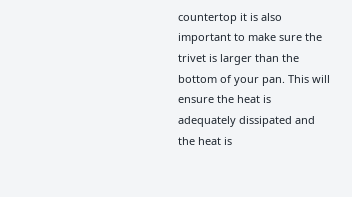countertop it is also important to make sure the trivet is larger than the bottom of your pan. This will ensure the heat is adequately dissipated and the heat is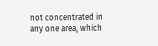not concentrated in any one area, which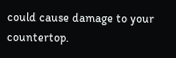could cause damage to your countertop.